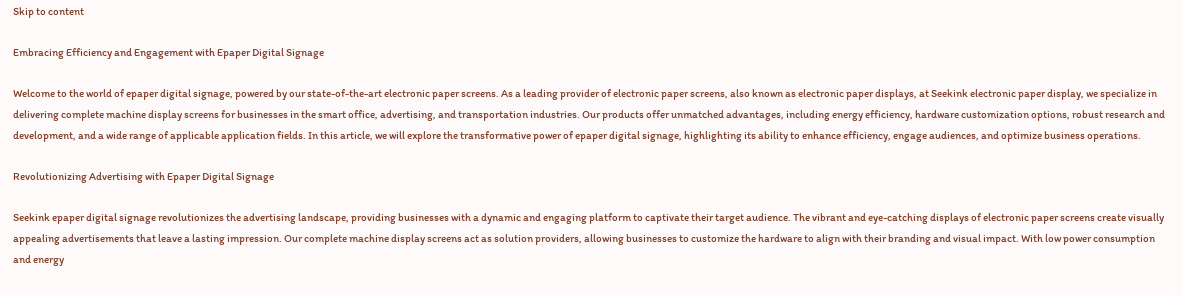Skip to content

Embracing Efficiency and Engagement with Epaper Digital Signage

Welcome to the world of epaper digital signage, powered by our state-of-the-art electronic paper screens. As a leading provider of electronic paper screens, also known as electronic paper displays, at Seekink electronic paper display, we specialize in delivering complete machine display screens for businesses in the smart office, advertising, and transportation industries. Our products offer unmatched advantages, including energy efficiency, hardware customization options, robust research and development, and a wide range of applicable application fields. In this article, we will explore the transformative power of epaper digital signage, highlighting its ability to enhance efficiency, engage audiences, and optimize business operations.

Revolutionizing Advertising with Epaper Digital Signage

Seekink epaper digital signage revolutionizes the advertising landscape, providing businesses with a dynamic and engaging platform to captivate their target audience. The vibrant and eye-catching displays of electronic paper screens create visually appealing advertisements that leave a lasting impression. Our complete machine display screens act as solution providers, allowing businesses to customize the hardware to align with their branding and visual impact. With low power consumption and energy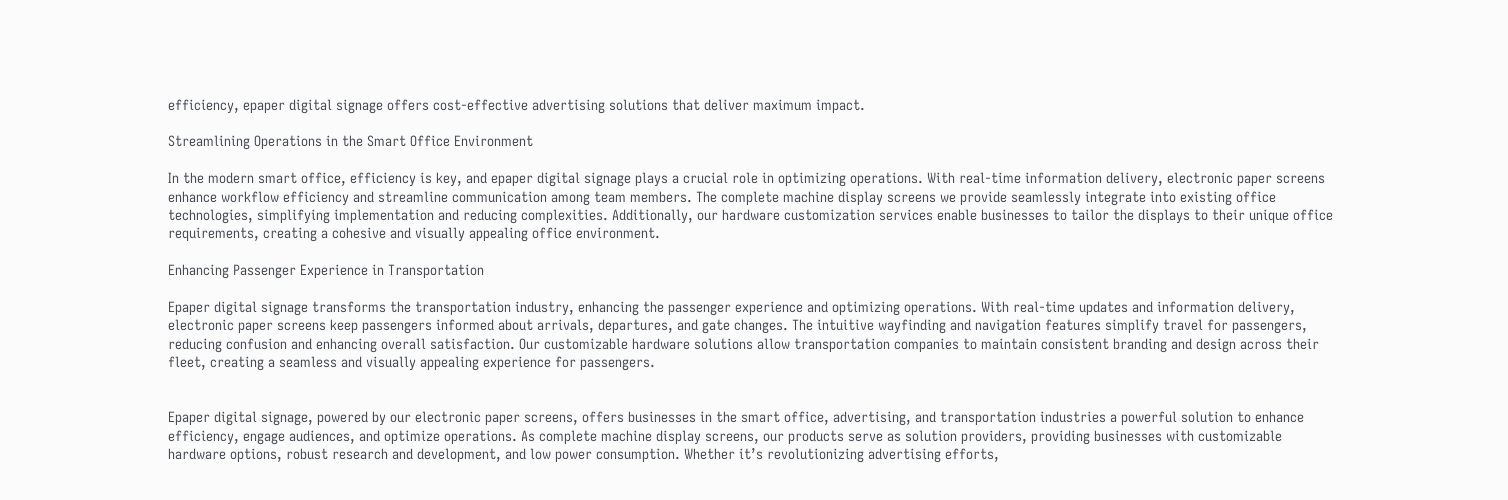efficiency, epaper digital signage offers cost-effective advertising solutions that deliver maximum impact.

Streamlining Operations in the Smart Office Environment

In the modern smart office, efficiency is key, and epaper digital signage plays a crucial role in optimizing operations. With real-time information delivery, electronic paper screens enhance workflow efficiency and streamline communication among team members. The complete machine display screens we provide seamlessly integrate into existing office technologies, simplifying implementation and reducing complexities. Additionally, our hardware customization services enable businesses to tailor the displays to their unique office requirements, creating a cohesive and visually appealing office environment.

Enhancing Passenger Experience in Transportation

Epaper digital signage transforms the transportation industry, enhancing the passenger experience and optimizing operations. With real-time updates and information delivery, electronic paper screens keep passengers informed about arrivals, departures, and gate changes. The intuitive wayfinding and navigation features simplify travel for passengers, reducing confusion and enhancing overall satisfaction. Our customizable hardware solutions allow transportation companies to maintain consistent branding and design across their fleet, creating a seamless and visually appealing experience for passengers.


Epaper digital signage, powered by our electronic paper screens, offers businesses in the smart office, advertising, and transportation industries a powerful solution to enhance efficiency, engage audiences, and optimize operations. As complete machine display screens, our products serve as solution providers, providing businesses with customizable hardware options, robust research and development, and low power consumption. Whether it’s revolutionizing advertising efforts,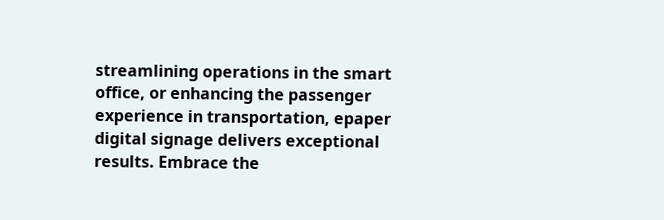streamlining operations in the smart office, or enhancing the passenger experience in transportation, epaper digital signage delivers exceptional results. Embrace the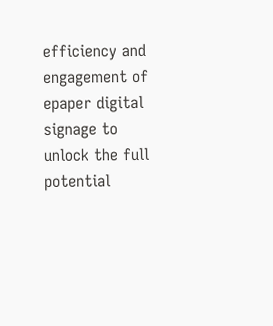efficiency and engagement of epaper digital signage to unlock the full potential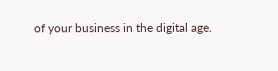of your business in the digital age.